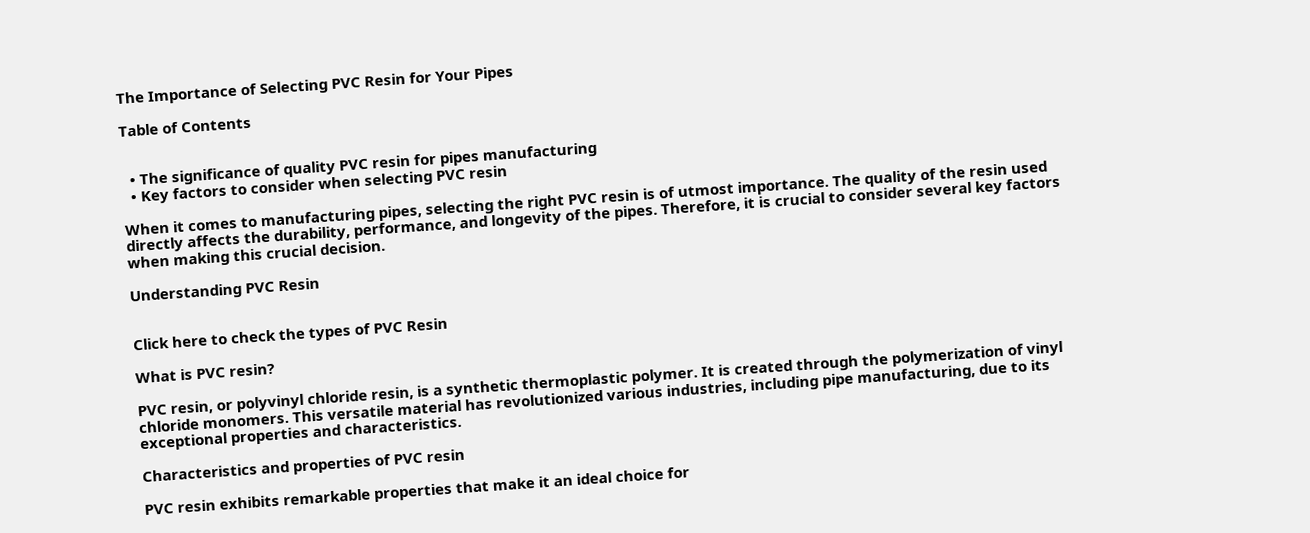The Importance of Selecting PVC Resin for Your Pipes

Table of Contents


  • The significance of quality PVC resin for pipes manufacturing
  • Key factors to consider when selecting PVC resin

When it comes to manufacturing pipes, selecting the right PVC resin is of utmost importance. The quality of the resin used directly affects the durability, performance, and longevity of the pipes. Therefore, it is crucial to consider several key factors when making this crucial decision.

Understanding PVC Resin


Click here to check the types of PVC Resin

What is PVC resin?

PVC resin, or polyvinyl chloride resin, is a synthetic thermoplastic polymer. It is created through the polymerization of vinyl chloride monomers. This versatile material has revolutionized various industries, including pipe manufacturing, due to its exceptional properties and characteristics.

Characteristics and properties of PVC resin

PVC resin exhibits remarkable properties that make it an ideal choice for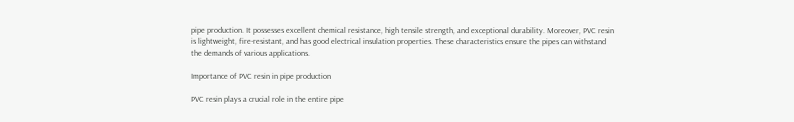pipe production. It possesses excellent chemical resistance, high tensile strength, and exceptional durability. Moreover, PVC resin is lightweight, fire-resistant, and has good electrical insulation properties. These characteristics ensure the pipes can withstand the demands of various applications.

Importance of PVC resin in pipe production

PVC resin plays a crucial role in the entire pipe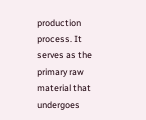production process. It serves as the primary raw material that undergoes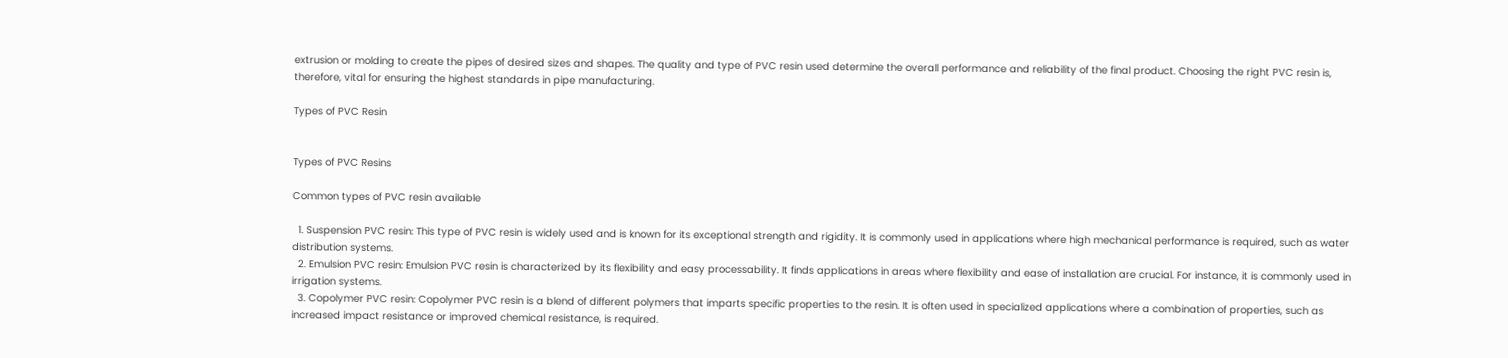extrusion or molding to create the pipes of desired sizes and shapes. The quality and type of PVC resin used determine the overall performance and reliability of the final product. Choosing the right PVC resin is, therefore, vital for ensuring the highest standards in pipe manufacturing.

Types of PVC Resin


Types of PVC Resins

Common types of PVC resin available

  1. Suspension PVC resin: This type of PVC resin is widely used and is known for its exceptional strength and rigidity. It is commonly used in applications where high mechanical performance is required, such as water distribution systems.
  2. Emulsion PVC resin: Emulsion PVC resin is characterized by its flexibility and easy processability. It finds applications in areas where flexibility and ease of installation are crucial. For instance, it is commonly used in irrigation systems.
  3. Copolymer PVC resin: Copolymer PVC resin is a blend of different polymers that imparts specific properties to the resin. It is often used in specialized applications where a combination of properties, such as increased impact resistance or improved chemical resistance, is required.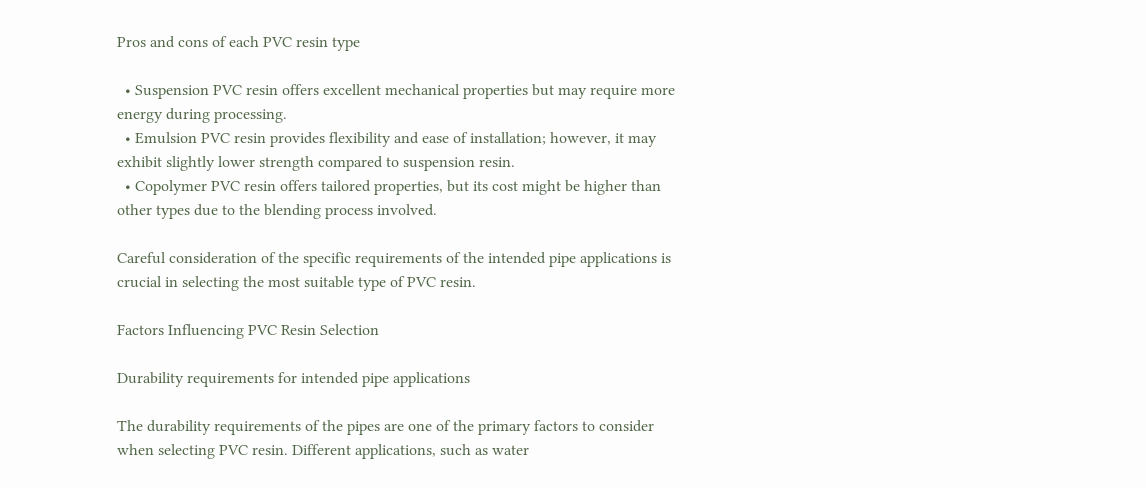Pros and cons of each PVC resin type

  • Suspension PVC resin offers excellent mechanical properties but may require more energy during processing.
  • Emulsion PVC resin provides flexibility and ease of installation; however, it may exhibit slightly lower strength compared to suspension resin.
  • Copolymer PVC resin offers tailored properties, but its cost might be higher than other types due to the blending process involved.

Careful consideration of the specific requirements of the intended pipe applications is crucial in selecting the most suitable type of PVC resin.

Factors Influencing PVC Resin Selection

Durability requirements for intended pipe applications

The durability requirements of the pipes are one of the primary factors to consider when selecting PVC resin. Different applications, such as water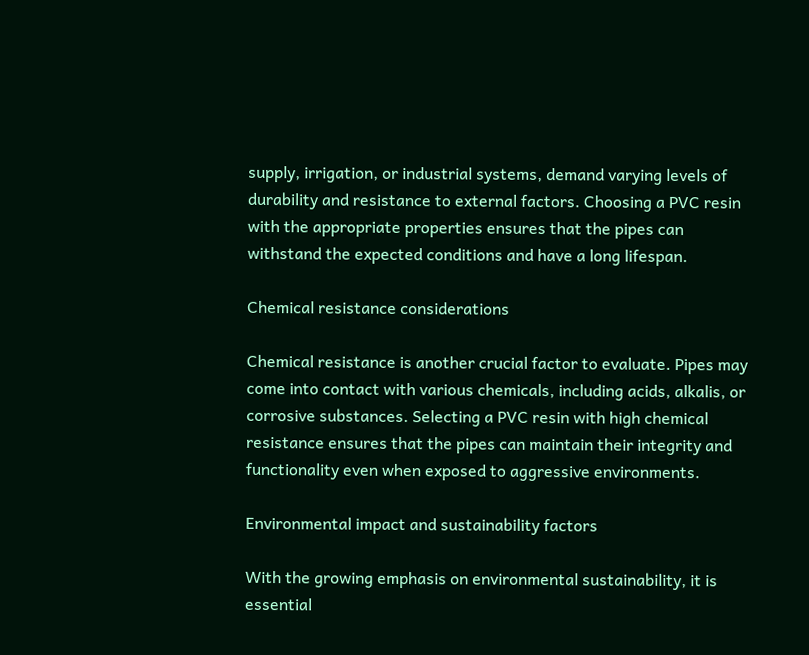supply, irrigation, or industrial systems, demand varying levels of durability and resistance to external factors. Choosing a PVC resin with the appropriate properties ensures that the pipes can withstand the expected conditions and have a long lifespan.

Chemical resistance considerations

Chemical resistance is another crucial factor to evaluate. Pipes may come into contact with various chemicals, including acids, alkalis, or corrosive substances. Selecting a PVC resin with high chemical resistance ensures that the pipes can maintain their integrity and functionality even when exposed to aggressive environments.

Environmental impact and sustainability factors

With the growing emphasis on environmental sustainability, it is essential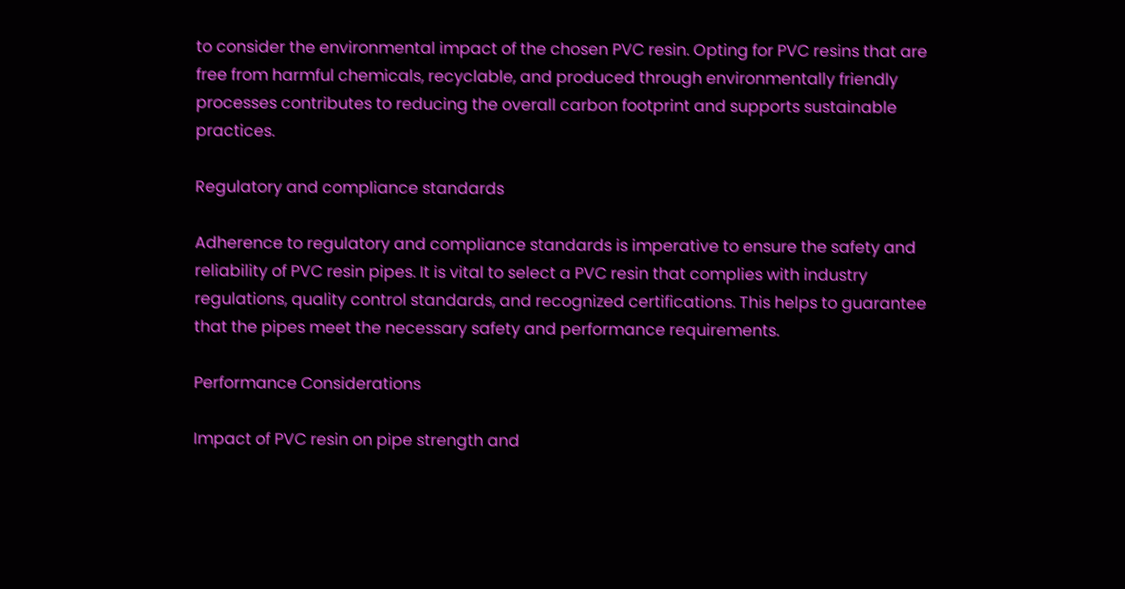to consider the environmental impact of the chosen PVC resin. Opting for PVC resins that are free from harmful chemicals, recyclable, and produced through environmentally friendly processes contributes to reducing the overall carbon footprint and supports sustainable practices.

Regulatory and compliance standards

Adherence to regulatory and compliance standards is imperative to ensure the safety and reliability of PVC resin pipes. It is vital to select a PVC resin that complies with industry regulations, quality control standards, and recognized certifications. This helps to guarantee that the pipes meet the necessary safety and performance requirements.

Performance Considerations

Impact of PVC resin on pipe strength and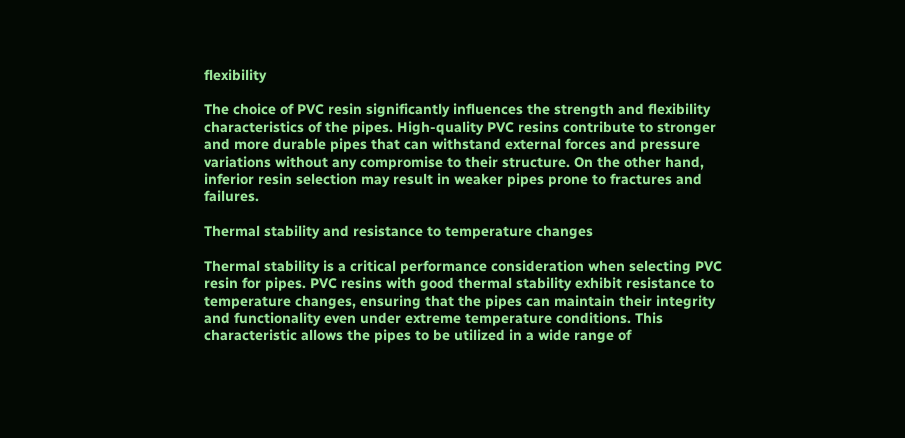flexibility

The choice of PVC resin significantly influences the strength and flexibility characteristics of the pipes. High-quality PVC resins contribute to stronger and more durable pipes that can withstand external forces and pressure variations without any compromise to their structure. On the other hand, inferior resin selection may result in weaker pipes prone to fractures and failures.

Thermal stability and resistance to temperature changes

Thermal stability is a critical performance consideration when selecting PVC resin for pipes. PVC resins with good thermal stability exhibit resistance to temperature changes, ensuring that the pipes can maintain their integrity and functionality even under extreme temperature conditions. This characteristic allows the pipes to be utilized in a wide range of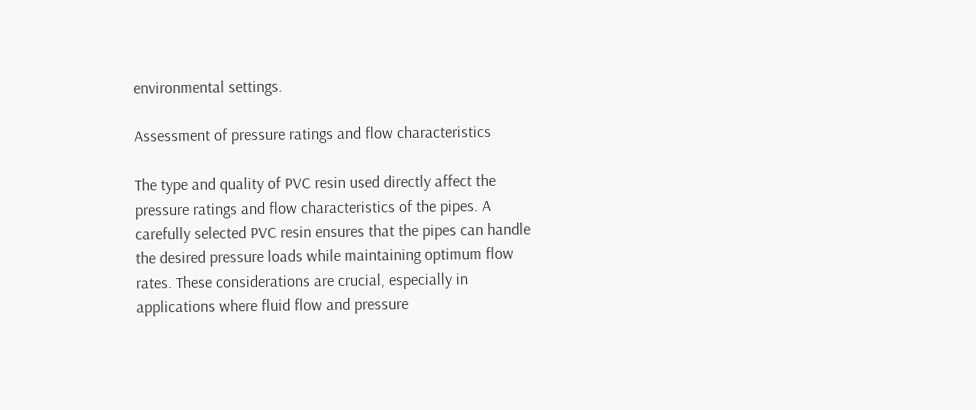environmental settings.

Assessment of pressure ratings and flow characteristics

The type and quality of PVC resin used directly affect the pressure ratings and flow characteristics of the pipes. A carefully selected PVC resin ensures that the pipes can handle the desired pressure loads while maintaining optimum flow rates. These considerations are crucial, especially in applications where fluid flow and pressure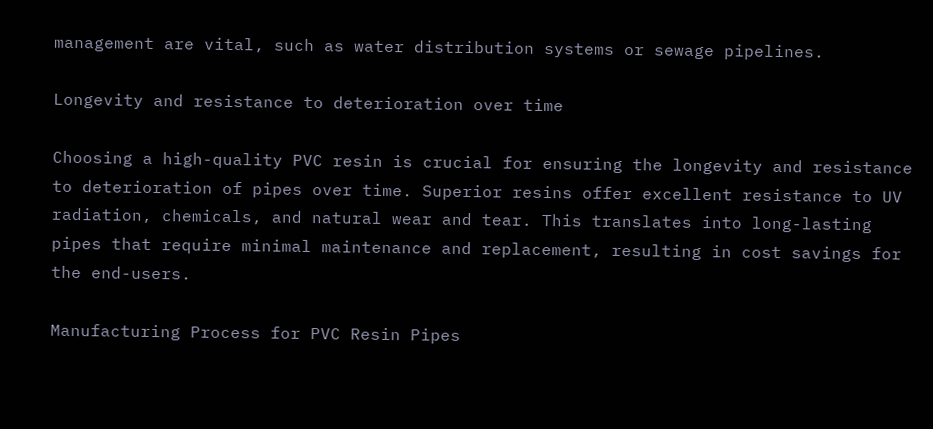management are vital, such as water distribution systems or sewage pipelines.

Longevity and resistance to deterioration over time

Choosing a high-quality PVC resin is crucial for ensuring the longevity and resistance to deterioration of pipes over time. Superior resins offer excellent resistance to UV radiation, chemicals, and natural wear and tear. This translates into long-lasting pipes that require minimal maintenance and replacement, resulting in cost savings for the end-users.

Manufacturing Process for PVC Resin Pipes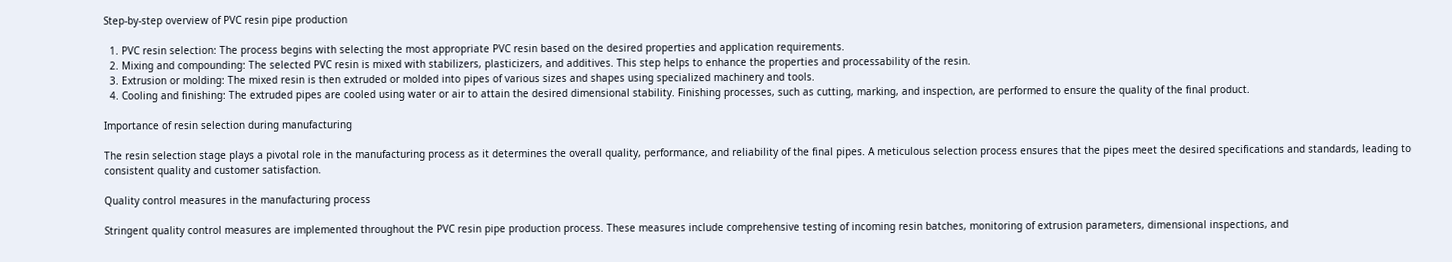Step-by-step overview of PVC resin pipe production

  1. PVC resin selection: The process begins with selecting the most appropriate PVC resin based on the desired properties and application requirements.
  2. Mixing and compounding: The selected PVC resin is mixed with stabilizers, plasticizers, and additives. This step helps to enhance the properties and processability of the resin.
  3. Extrusion or molding: The mixed resin is then extruded or molded into pipes of various sizes and shapes using specialized machinery and tools.
  4. Cooling and finishing: The extruded pipes are cooled using water or air to attain the desired dimensional stability. Finishing processes, such as cutting, marking, and inspection, are performed to ensure the quality of the final product.

Importance of resin selection during manufacturing

The resin selection stage plays a pivotal role in the manufacturing process as it determines the overall quality, performance, and reliability of the final pipes. A meticulous selection process ensures that the pipes meet the desired specifications and standards, leading to consistent quality and customer satisfaction.

Quality control measures in the manufacturing process

Stringent quality control measures are implemented throughout the PVC resin pipe production process. These measures include comprehensive testing of incoming resin batches, monitoring of extrusion parameters, dimensional inspections, and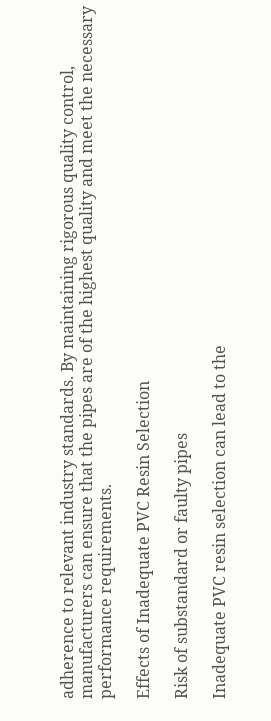adherence to relevant industry standards. By maintaining rigorous quality control, manufacturers can ensure that the pipes are of the highest quality and meet the necessary performance requirements.

Effects of Inadequate PVC Resin Selection

Risk of substandard or faulty pipes

Inadequate PVC resin selection can lead to the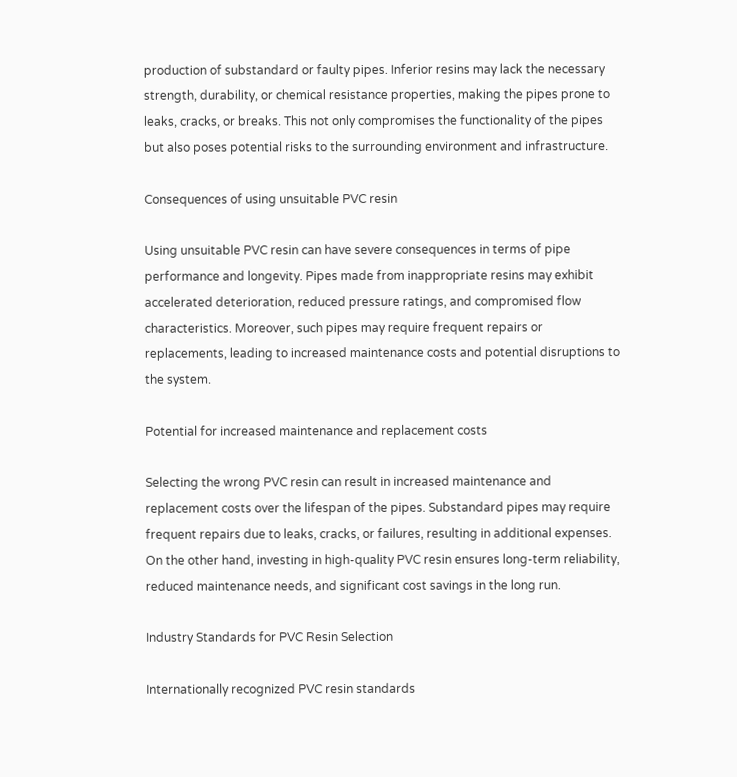production of substandard or faulty pipes. Inferior resins may lack the necessary strength, durability, or chemical resistance properties, making the pipes prone to leaks, cracks, or breaks. This not only compromises the functionality of the pipes but also poses potential risks to the surrounding environment and infrastructure.

Consequences of using unsuitable PVC resin

Using unsuitable PVC resin can have severe consequences in terms of pipe performance and longevity. Pipes made from inappropriate resins may exhibit accelerated deterioration, reduced pressure ratings, and compromised flow characteristics. Moreover, such pipes may require frequent repairs or replacements, leading to increased maintenance costs and potential disruptions to the system.

Potential for increased maintenance and replacement costs

Selecting the wrong PVC resin can result in increased maintenance and replacement costs over the lifespan of the pipes. Substandard pipes may require frequent repairs due to leaks, cracks, or failures, resulting in additional expenses. On the other hand, investing in high-quality PVC resin ensures long-term reliability, reduced maintenance needs, and significant cost savings in the long run.

Industry Standards for PVC Resin Selection

Internationally recognized PVC resin standards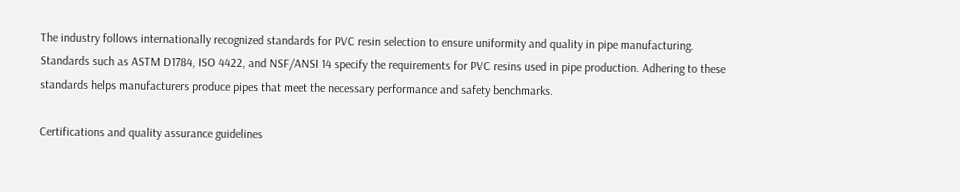The industry follows internationally recognized standards for PVC resin selection to ensure uniformity and quality in pipe manufacturing. Standards such as ASTM D1784, ISO 4422, and NSF/ANSI 14 specify the requirements for PVC resins used in pipe production. Adhering to these standards helps manufacturers produce pipes that meet the necessary performance and safety benchmarks.

Certifications and quality assurance guidelines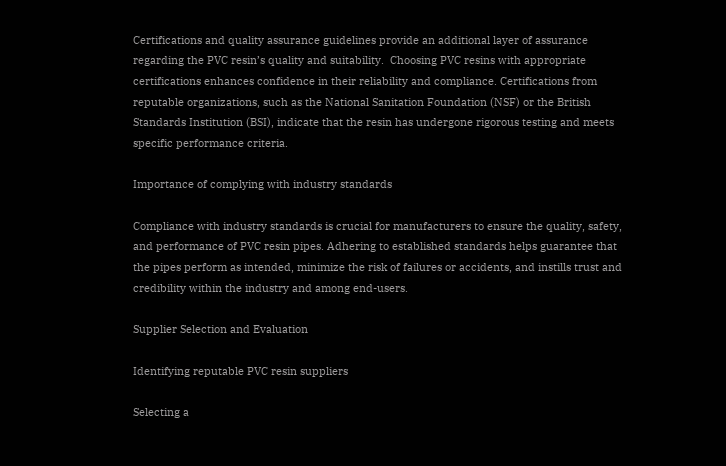Certifications and quality assurance guidelines provide an additional layer of assurance regarding the PVC resin’s quality and suitability.  Choosing PVC resins with appropriate certifications enhances confidence in their reliability and compliance. Certifications from reputable organizations, such as the National Sanitation Foundation (NSF) or the British Standards Institution (BSI), indicate that the resin has undergone rigorous testing and meets specific performance criteria.

Importance of complying with industry standards

Compliance with industry standards is crucial for manufacturers to ensure the quality, safety, and performance of PVC resin pipes. Adhering to established standards helps guarantee that the pipes perform as intended, minimize the risk of failures or accidents, and instills trust and credibility within the industry and among end-users.

Supplier Selection and Evaluation

Identifying reputable PVC resin suppliers

Selecting a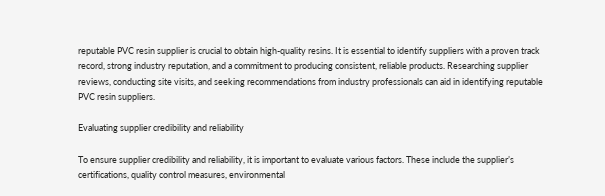reputable PVC resin supplier is crucial to obtain high-quality resins. It is essential to identify suppliers with a proven track record, strong industry reputation, and a commitment to producing consistent, reliable products. Researching supplier reviews, conducting site visits, and seeking recommendations from industry professionals can aid in identifying reputable PVC resin suppliers.

Evaluating supplier credibility and reliability

To ensure supplier credibility and reliability, it is important to evaluate various factors. These include the supplier’s certifications, quality control measures, environmental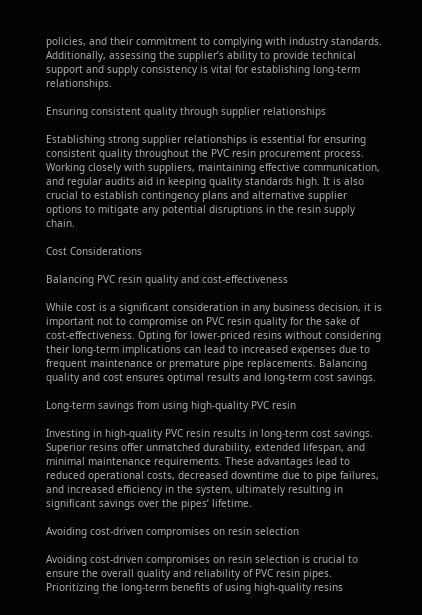policies, and their commitment to complying with industry standards. Additionally, assessing the supplier’s ability to provide technical support and supply consistency is vital for establishing long-term relationships.

Ensuring consistent quality through supplier relationships

Establishing strong supplier relationships is essential for ensuring consistent quality throughout the PVC resin procurement process. Working closely with suppliers, maintaining effective communication, and regular audits aid in keeping quality standards high. It is also crucial to establish contingency plans and alternative supplier options to mitigate any potential disruptions in the resin supply chain.

Cost Considerations

Balancing PVC resin quality and cost-effectiveness

While cost is a significant consideration in any business decision, it is important not to compromise on PVC resin quality for the sake of cost-effectiveness. Opting for lower-priced resins without considering their long-term implications can lead to increased expenses due to frequent maintenance or premature pipe replacements. Balancing quality and cost ensures optimal results and long-term cost savings.

Long-term savings from using high-quality PVC resin

Investing in high-quality PVC resin results in long-term cost savings. Superior resins offer unmatched durability, extended lifespan, and minimal maintenance requirements. These advantages lead to reduced operational costs, decreased downtime due to pipe failures, and increased efficiency in the system, ultimately resulting in significant savings over the pipes’ lifetime.

Avoiding cost-driven compromises on resin selection

Avoiding cost-driven compromises on resin selection is crucial to ensure the overall quality and reliability of PVC resin pipes. Prioritizing the long-term benefits of using high-quality resins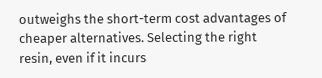outweighs the short-term cost advantages of cheaper alternatives. Selecting the right resin, even if it incurs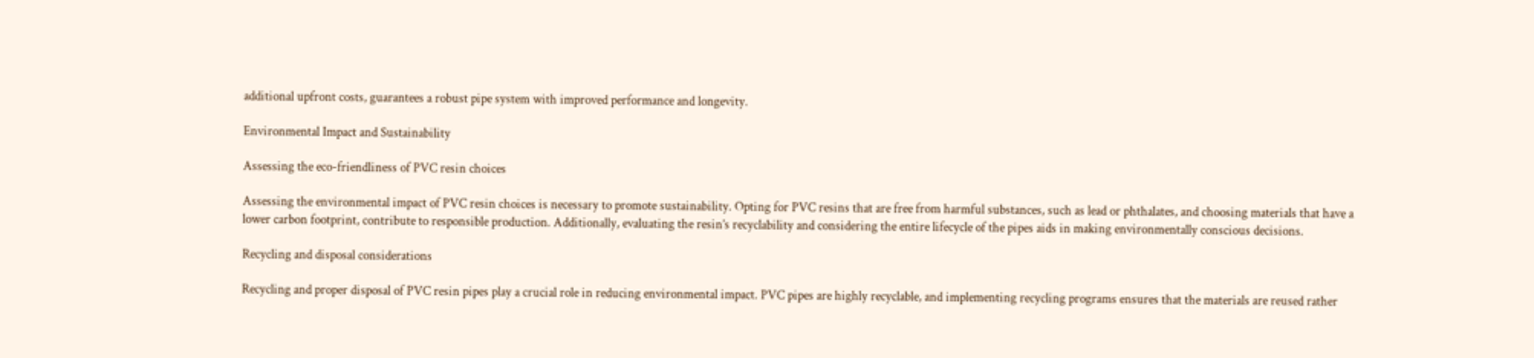additional upfront costs, guarantees a robust pipe system with improved performance and longevity.

Environmental Impact and Sustainability

Assessing the eco-friendliness of PVC resin choices

Assessing the environmental impact of PVC resin choices is necessary to promote sustainability. Opting for PVC resins that are free from harmful substances, such as lead or phthalates, and choosing materials that have a lower carbon footprint, contribute to responsible production. Additionally, evaluating the resin’s recyclability and considering the entire lifecycle of the pipes aids in making environmentally conscious decisions.

Recycling and disposal considerations

Recycling and proper disposal of PVC resin pipes play a crucial role in reducing environmental impact. PVC pipes are highly recyclable, and implementing recycling programs ensures that the materials are reused rather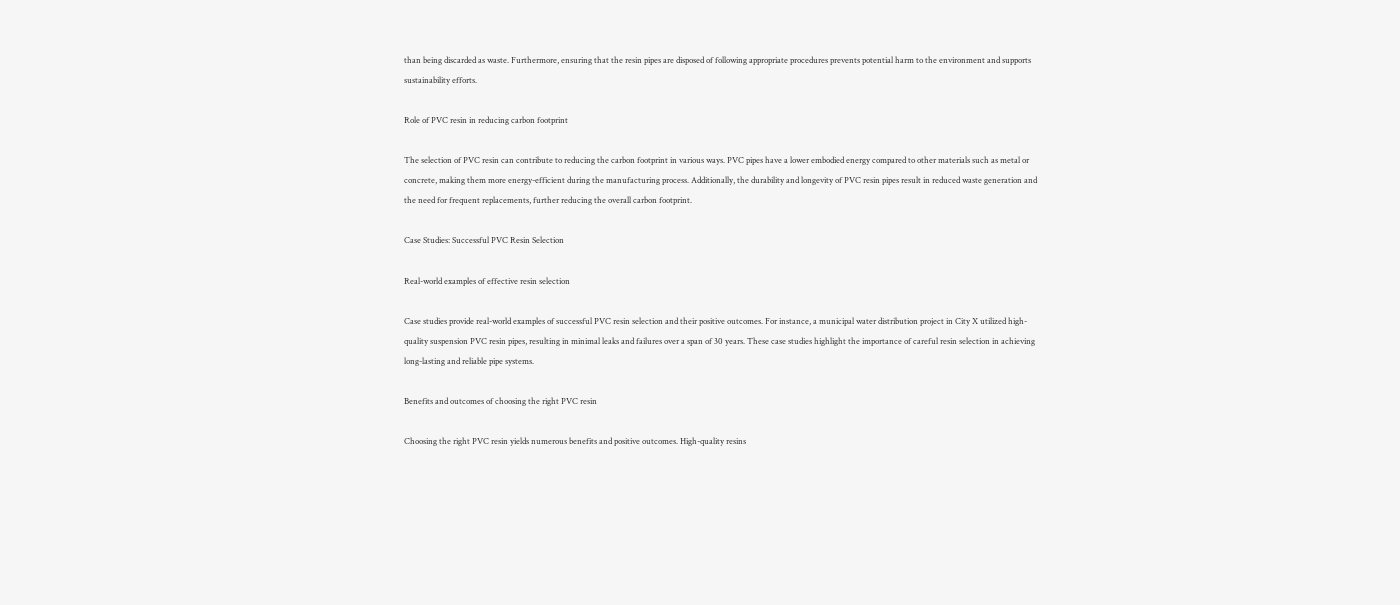than being discarded as waste. Furthermore, ensuring that the resin pipes are disposed of following appropriate procedures prevents potential harm to the environment and supports sustainability efforts.

Role of PVC resin in reducing carbon footprint

The selection of PVC resin can contribute to reducing the carbon footprint in various ways. PVC pipes have a lower embodied energy compared to other materials such as metal or concrete, making them more energy-efficient during the manufacturing process. Additionally, the durability and longevity of PVC resin pipes result in reduced waste generation and the need for frequent replacements, further reducing the overall carbon footprint.

Case Studies: Successful PVC Resin Selection

Real-world examples of effective resin selection

Case studies provide real-world examples of successful PVC resin selection and their positive outcomes. For instance, a municipal water distribution project in City X utilized high-quality suspension PVC resin pipes, resulting in minimal leaks and failures over a span of 30 years. These case studies highlight the importance of careful resin selection in achieving long-lasting and reliable pipe systems.

Benefits and outcomes of choosing the right PVC resin

Choosing the right PVC resin yields numerous benefits and positive outcomes. High-quality resins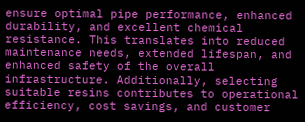ensure optimal pipe performance, enhanced durability, and excellent chemical resistance. This translates into reduced maintenance needs, extended lifespan, and enhanced safety of the overall infrastructure. Additionally, selecting suitable resins contributes to operational efficiency, cost savings, and customer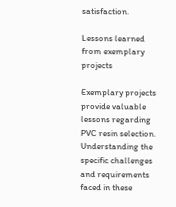satisfaction.

Lessons learned from exemplary projects

Exemplary projects provide valuable lessons regarding PVC resin selection. Understanding the specific challenges and requirements faced in these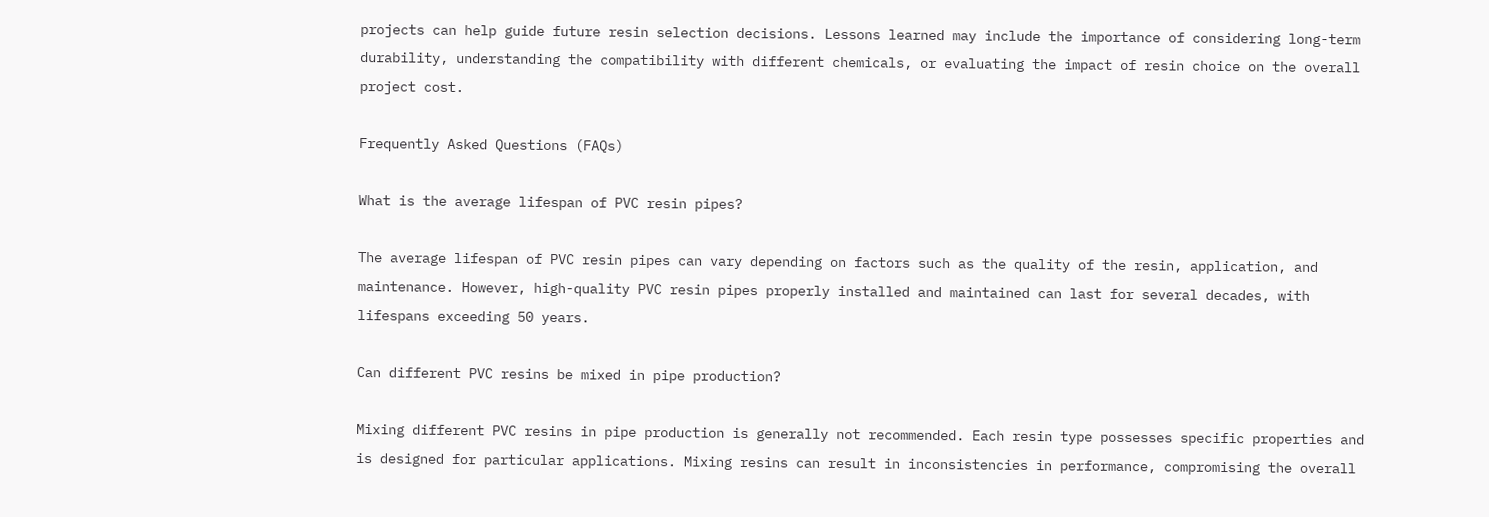projects can help guide future resin selection decisions. Lessons learned may include the importance of considering long-term durability, understanding the compatibility with different chemicals, or evaluating the impact of resin choice on the overall project cost.

Frequently Asked Questions (FAQs)

What is the average lifespan of PVC resin pipes?

The average lifespan of PVC resin pipes can vary depending on factors such as the quality of the resin, application, and maintenance. However, high-quality PVC resin pipes properly installed and maintained can last for several decades, with lifespans exceeding 50 years.

Can different PVC resins be mixed in pipe production?

Mixing different PVC resins in pipe production is generally not recommended. Each resin type possesses specific properties and is designed for particular applications. Mixing resins can result in inconsistencies in performance, compromising the overall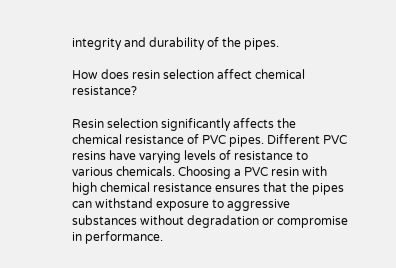integrity and durability of the pipes.

How does resin selection affect chemical resistance?

Resin selection significantly affects the chemical resistance of PVC pipes. Different PVC resins have varying levels of resistance to various chemicals. Choosing a PVC resin with high chemical resistance ensures that the pipes can withstand exposure to aggressive substances without degradation or compromise in performance.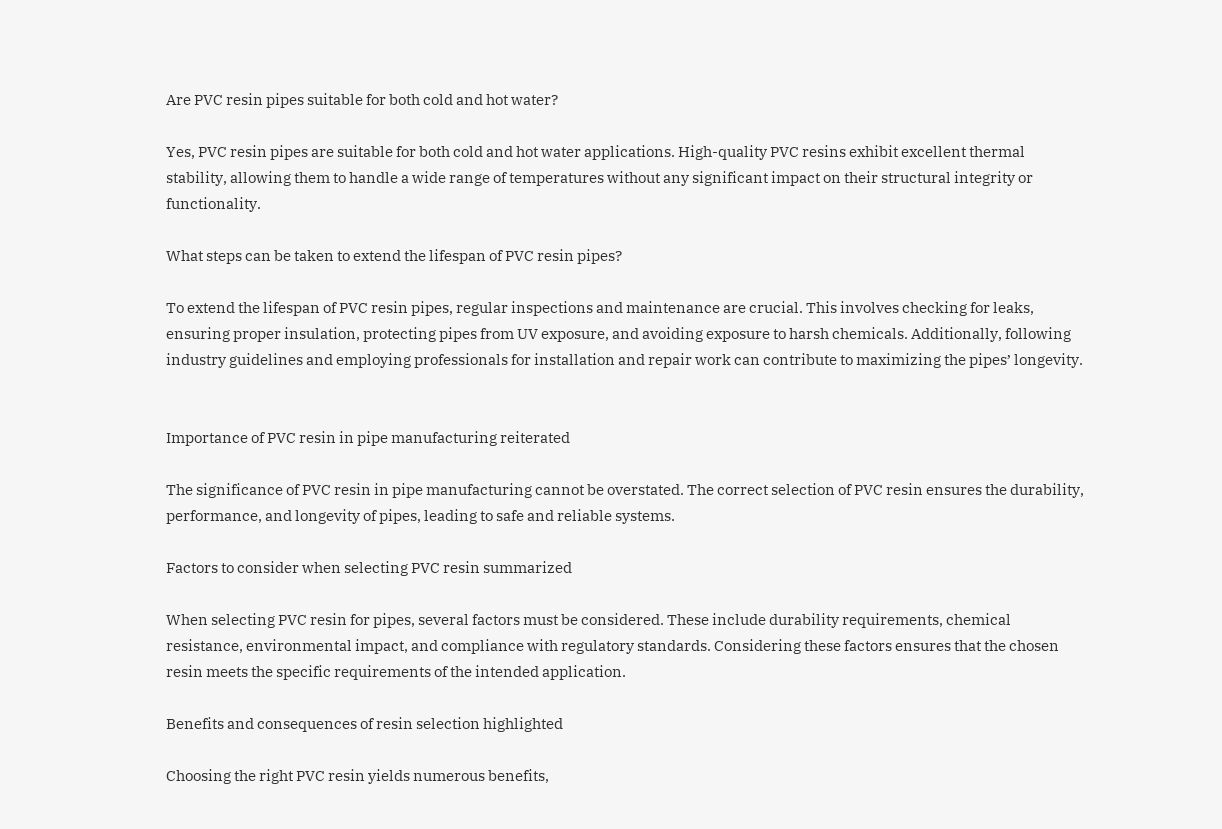Are PVC resin pipes suitable for both cold and hot water?

Yes, PVC resin pipes are suitable for both cold and hot water applications. High-quality PVC resins exhibit excellent thermal stability, allowing them to handle a wide range of temperatures without any significant impact on their structural integrity or functionality.

What steps can be taken to extend the lifespan of PVC resin pipes?

To extend the lifespan of PVC resin pipes, regular inspections and maintenance are crucial. This involves checking for leaks, ensuring proper insulation, protecting pipes from UV exposure, and avoiding exposure to harsh chemicals. Additionally, following industry guidelines and employing professionals for installation and repair work can contribute to maximizing the pipes’ longevity.


Importance of PVC resin in pipe manufacturing reiterated

The significance of PVC resin in pipe manufacturing cannot be overstated. The correct selection of PVC resin ensures the durability, performance, and longevity of pipes, leading to safe and reliable systems.

Factors to consider when selecting PVC resin summarized

When selecting PVC resin for pipes, several factors must be considered. These include durability requirements, chemical resistance, environmental impact, and compliance with regulatory standards. Considering these factors ensures that the chosen resin meets the specific requirements of the intended application.

Benefits and consequences of resin selection highlighted

Choosing the right PVC resin yields numerous benefits,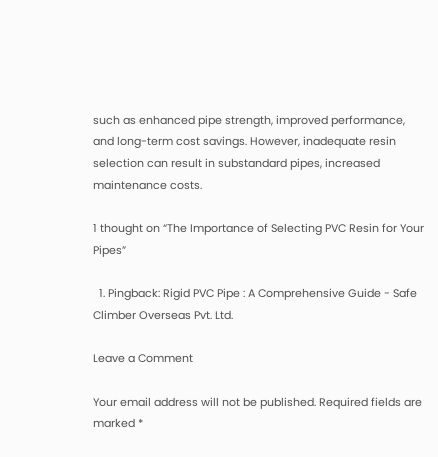such as enhanced pipe strength, improved performance, and long-term cost savings. However, inadequate resin selection can result in substandard pipes, increased maintenance costs.

1 thought on “The Importance of Selecting PVC Resin for Your Pipes”

  1. Pingback: Rigid PVC Pipe : A Comprehensive Guide - Safe Climber Overseas Pvt. Ltd.

Leave a Comment

Your email address will not be published. Required fields are marked *